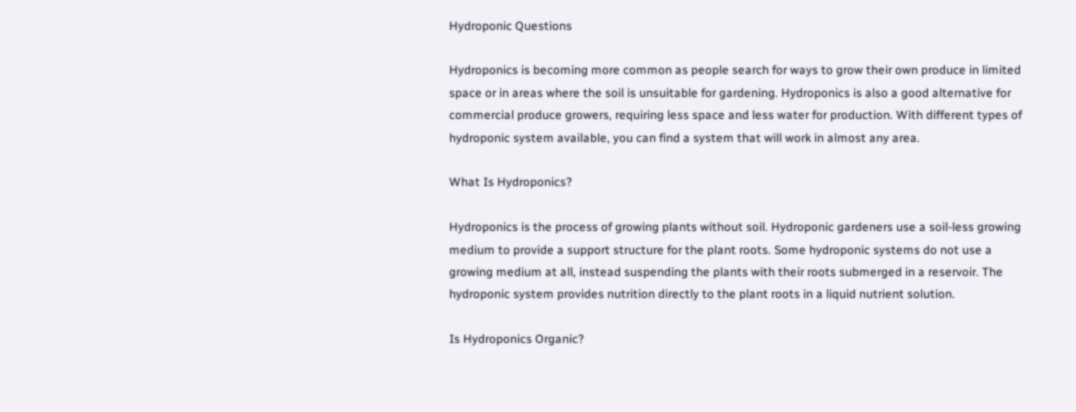Hydroponic Questions

Hydroponics is becoming more common as people search for ways to grow their own produce in limited space or in areas where the soil is unsuitable for gardening. Hydroponics is also a good alternative for commercial produce growers, requiring less space and less water for production. With different types of hydroponic system available, you can find a system that will work in almost any area.

What Is Hydroponics?

Hydroponics is the process of growing plants without soil. Hydroponic gardeners use a soil-less growing medium to provide a support structure for the plant roots. Some hydroponic systems do not use a growing medium at all, instead suspending the plants with their roots submerged in a reservoir. The hydroponic system provides nutrition directly to the plant roots in a liquid nutrient solution.

Is Hydroponics Organic?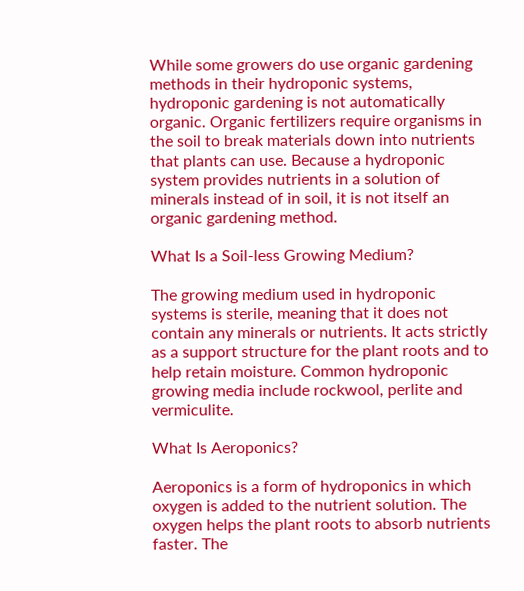While some growers do use organic gardening methods in their hydroponic systems, hydroponic gardening is not automatically organic. Organic fertilizers require organisms in the soil to break materials down into nutrients that plants can use. Because a hydroponic system provides nutrients in a solution of minerals instead of in soil, it is not itself an organic gardening method.

What Is a Soil-less Growing Medium?

The growing medium used in hydroponic systems is sterile, meaning that it does not contain any minerals or nutrients. It acts strictly as a support structure for the plant roots and to help retain moisture. Common hydroponic growing media include rockwool, perlite and vermiculite.

What Is Aeroponics?

Aeroponics is a form of hydroponics in which oxygen is added to the nutrient solution. The oxygen helps the plant roots to absorb nutrients faster. The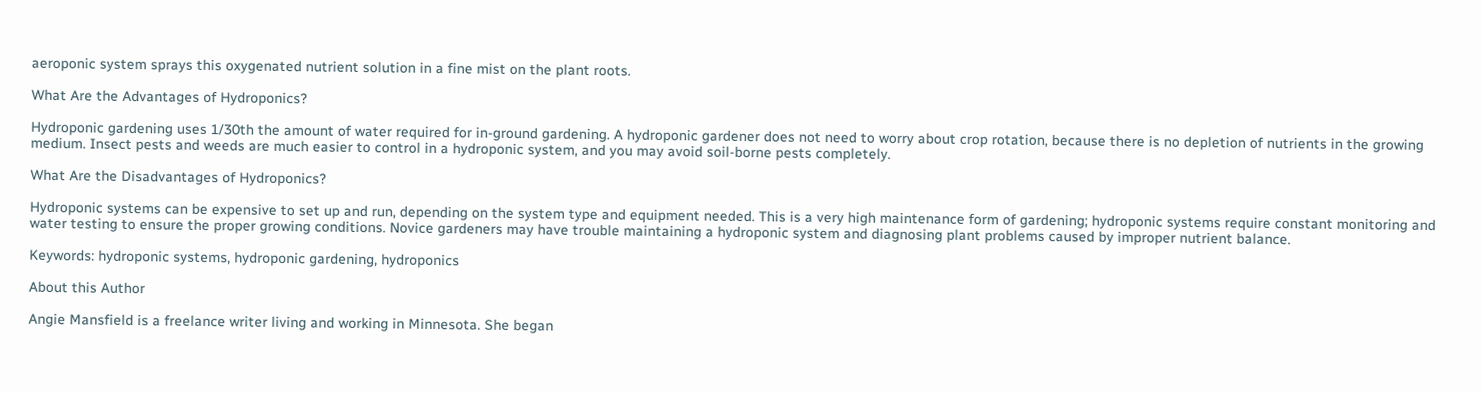aeroponic system sprays this oxygenated nutrient solution in a fine mist on the plant roots.

What Are the Advantages of Hydroponics?

Hydroponic gardening uses 1/30th the amount of water required for in-ground gardening. A hydroponic gardener does not need to worry about crop rotation, because there is no depletion of nutrients in the growing medium. Insect pests and weeds are much easier to control in a hydroponic system, and you may avoid soil-borne pests completely.

What Are the Disadvantages of Hydroponics?

Hydroponic systems can be expensive to set up and run, depending on the system type and equipment needed. This is a very high maintenance form of gardening; hydroponic systems require constant monitoring and water testing to ensure the proper growing conditions. Novice gardeners may have trouble maintaining a hydroponic system and diagnosing plant problems caused by improper nutrient balance.

Keywords: hydroponic systems, hydroponic gardening, hydroponics

About this Author

Angie Mansfield is a freelance writer living and working in Minnesota. She began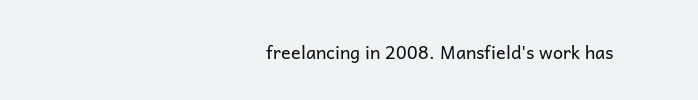freelancing in 2008. Mansfield's work has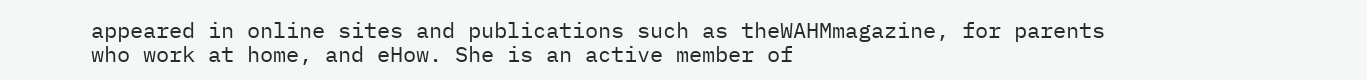appeared in online sites and publications such as theWAHMmagazine, for parents who work at home, and eHow. She is an active member of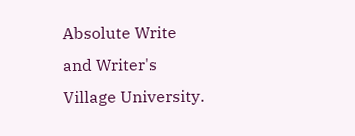Absolute Write and Writer's Village University.